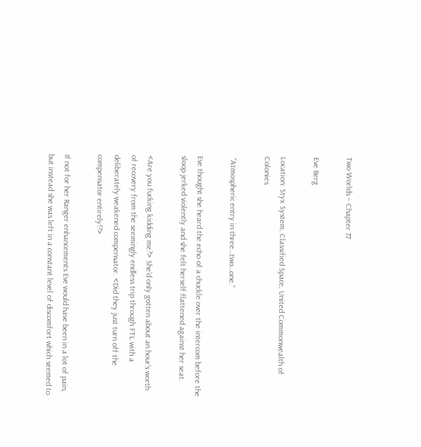Two Worlds – Chapter 77

Eve Berg

Location: Styx System, Classified Space, United Commonwealth of Colonies

 “Atmospheric entry in three…two…one.”

Eve thought she heard the echo of a chuckle over the intercom before the sloop jerked violently and she felt herself flattened against her seat.

<Are you fucking kidding me?> She’d only gotten about an hour’s worth of recovery from the seemingly endless trip through FTL with a deliberately weakened compensator. <Did they just turn off the compensator entirely!?>

If not for her Ranger enhancements Eve would have been in a lot of pain, but instead she was left in a constant level of discomfort which seemed to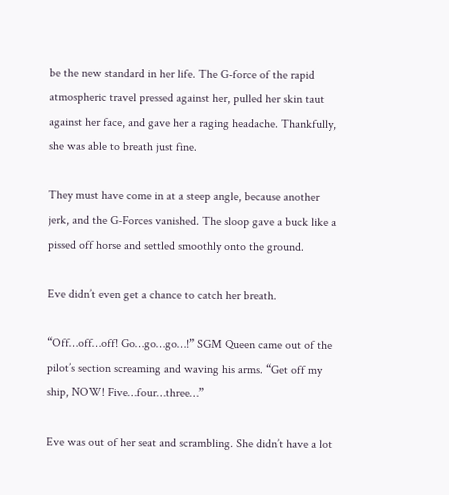be the new standard in her life. The G-force of the rapid atmospheric travel pressed against her, pulled her skin taut against her face, and gave her a raging headache. Thankfully, she was able to breath just fine.

They must have come in at a steep angle, because another jerk, and the G-Forces vanished. The sloop gave a buck like a pissed off horse and settled smoothly onto the ground.

Eve didn’t even get a chance to catch her breath.

“Off…off…off! Go…go…go…!” SGM Queen came out of the pilot’s section screaming and waving his arms. “Get off my ship, NOW! Five…four…three…”

Eve was out of her seat and scrambling. She didn’t have a lot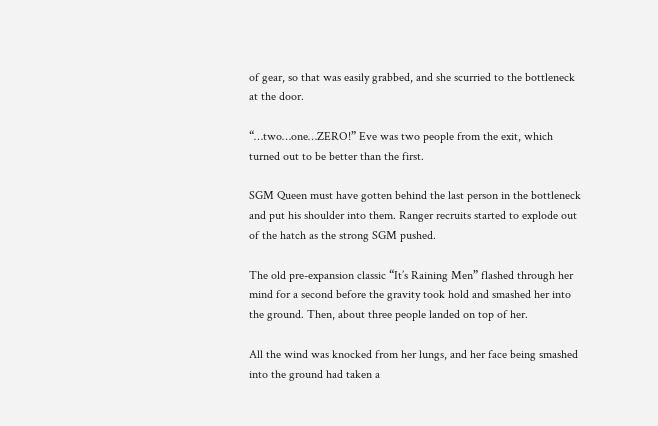of gear, so that was easily grabbed, and she scurried to the bottleneck at the door.

“…two…one…ZERO!” Eve was two people from the exit, which turned out to be better than the first.

SGM Queen must have gotten behind the last person in the bottleneck and put his shoulder into them. Ranger recruits started to explode out of the hatch as the strong SGM pushed.

The old pre-expansion classic “It’s Raining Men” flashed through her mind for a second before the gravity took hold and smashed her into the ground. Then, about three people landed on top of her.

All the wind was knocked from her lungs, and her face being smashed into the ground had taken a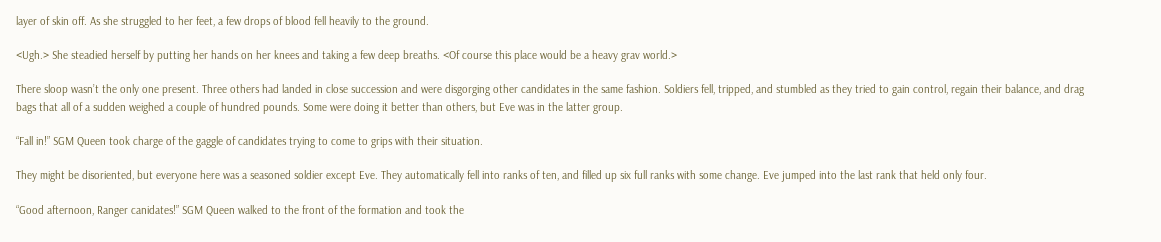layer of skin off. As she struggled to her feet, a few drops of blood fell heavily to the ground.

<Ugh.> She steadied herself by putting her hands on her knees and taking a few deep breaths. <Of course this place would be a heavy grav world.>

There sloop wasn’t the only one present. Three others had landed in close succession and were disgorging other candidates in the same fashion. Soldiers fell, tripped, and stumbled as they tried to gain control, regain their balance, and drag bags that all of a sudden weighed a couple of hundred pounds. Some were doing it better than others, but Eve was in the latter group.

“Fall in!” SGM Queen took charge of the gaggle of candidates trying to come to grips with their situation.

They might be disoriented, but everyone here was a seasoned soldier except Eve. They automatically fell into ranks of ten, and filled up six full ranks with some change. Eve jumped into the last rank that held only four.

“Good afternoon, Ranger canidates!” SGM Queen walked to the front of the formation and took the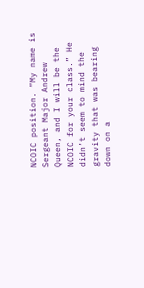NCOIC position. “My name is Sergeant Major Andrew Queen, and I will be the NCOIC for your class.” He didn’t seem to mind the gravity that was bearing down on a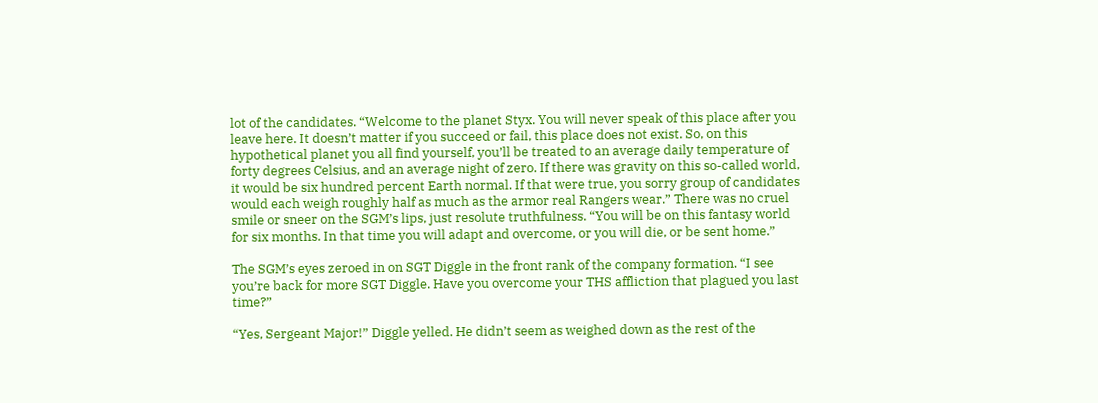lot of the candidates. “Welcome to the planet Styx. You will never speak of this place after you leave here. It doesn’t matter if you succeed or fail, this place does not exist. So, on this hypothetical planet you all find yourself, you’ll be treated to an average daily temperature of forty degrees Celsius, and an average night of zero. If there was gravity on this so-called world, it would be six hundred percent Earth normal. If that were true, you sorry group of candidates would each weigh roughly half as much as the armor real Rangers wear.” There was no cruel smile or sneer on the SGM’s lips, just resolute truthfulness. “You will be on this fantasy world for six months. In that time you will adapt and overcome, or you will die, or be sent home.”

The SGM’s eyes zeroed in on SGT Diggle in the front rank of the company formation. “I see you’re back for more SGT Diggle. Have you overcome your THS affliction that plagued you last time?”

“Yes, Sergeant Major!” Diggle yelled. He didn’t seem as weighed down as the rest of the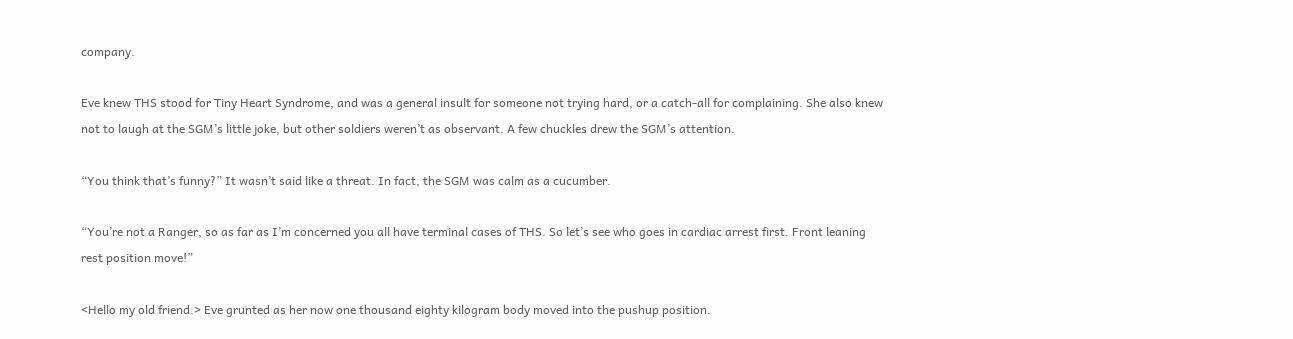company.

Eve knew THS stood for Tiny Heart Syndrome, and was a general insult for someone not trying hard, or a catch-all for complaining. She also knew not to laugh at the SGM’s little joke, but other soldiers weren’t as observant. A few chuckles drew the SGM’s attention.

“You think that’s funny?” It wasn’t said like a threat. In fact, the SGM was calm as a cucumber.

“You’re not a Ranger, so as far as I’m concerned you all have terminal cases of THS. So let’s see who goes in cardiac arrest first. Front leaning rest position move!”

<Hello my old friend.> Eve grunted as her now one thousand eighty kilogram body moved into the pushup position.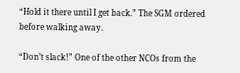“Hold it there until I get back.” The SGM ordered before walking away.

“Don’t slack!” One of the other NCOs from the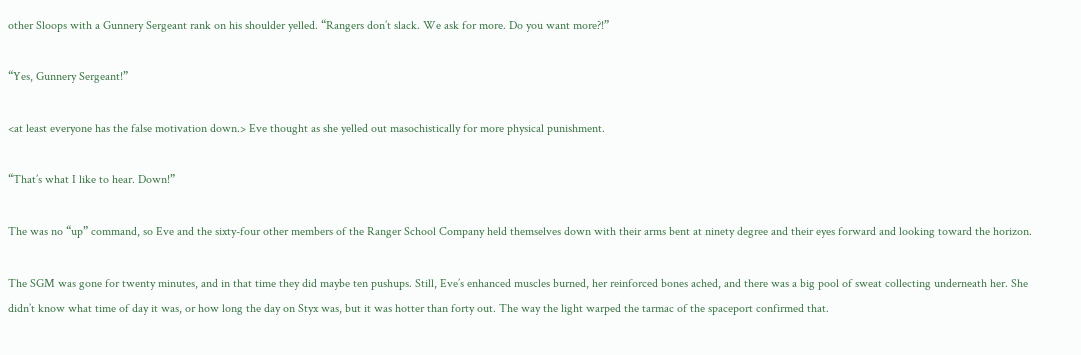other Sloops with a Gunnery Sergeant rank on his shoulder yelled. “Rangers don’t slack. We ask for more. Do you want more?!”

“Yes, Gunnery Sergeant!”

<at least everyone has the false motivation down.> Eve thought as she yelled out masochistically for more physical punishment.

“That’s what I like to hear. Down!”

The was no “up” command, so Eve and the sixty-four other members of the Ranger School Company held themselves down with their arms bent at ninety degree and their eyes forward and looking toward the horizon.

The SGM was gone for twenty minutes, and in that time they did maybe ten pushups. Still, Eve’s enhanced muscles burned, her reinforced bones ached, and there was a big pool of sweat collecting underneath her. She didn’t know what time of day it was, or how long the day on Styx was, but it was hotter than forty out. The way the light warped the tarmac of the spaceport confirmed that.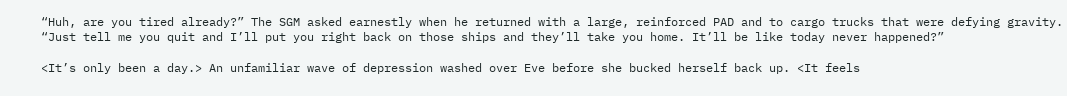“Huh, are you tired already?” The SGM asked earnestly when he returned with a large, reinforced PAD and to cargo trucks that were defying gravity. “Just tell me you quit and I’ll put you right back on those ships and they’ll take you home. It’ll be like today never happened?”

<It’s only been a day.> An unfamiliar wave of depression washed over Eve before she bucked herself back up. <It feels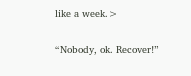like a week.>

“Nobody, ok. Recover!”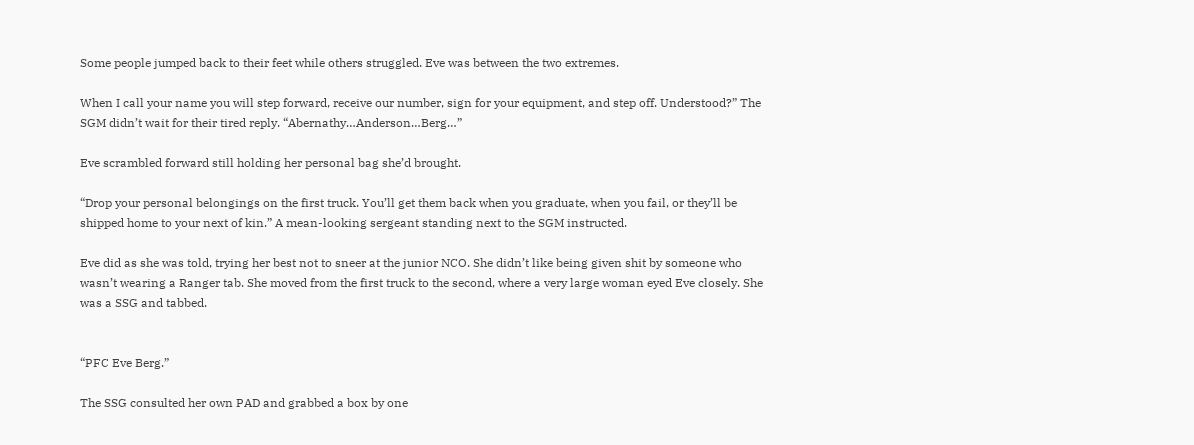Some people jumped back to their feet while others struggled. Eve was between the two extremes.

When I call your name you will step forward, receive our number, sign for your equipment, and step off. Understood?” The SGM didn’t wait for their tired reply. “Abernathy…Anderson…Berg…”

Eve scrambled forward still holding her personal bag she’d brought.

“Drop your personal belongings on the first truck. You’ll get them back when you graduate, when you fail, or they’ll be shipped home to your next of kin.” A mean-looking sergeant standing next to the SGM instructed.

Eve did as she was told, trying her best not to sneer at the junior NCO. She didn’t like being given shit by someone who wasn’t wearing a Ranger tab. She moved from the first truck to the second, where a very large woman eyed Eve closely. She was a SSG and tabbed.


“PFC Eve Berg.”

The SSG consulted her own PAD and grabbed a box by one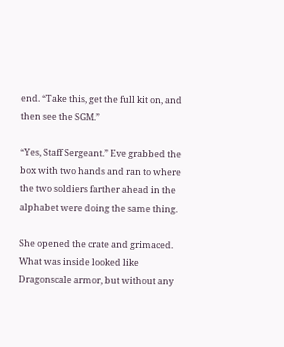end. “Take this, get the full kit on, and then see the SGM.”

“Yes, Staff Sergeant.” Eve grabbed the box with two hands and ran to where the two soldiers farther ahead in the alphabet were doing the same thing.

She opened the crate and grimaced. What was inside looked like Dragonscale armor, but without any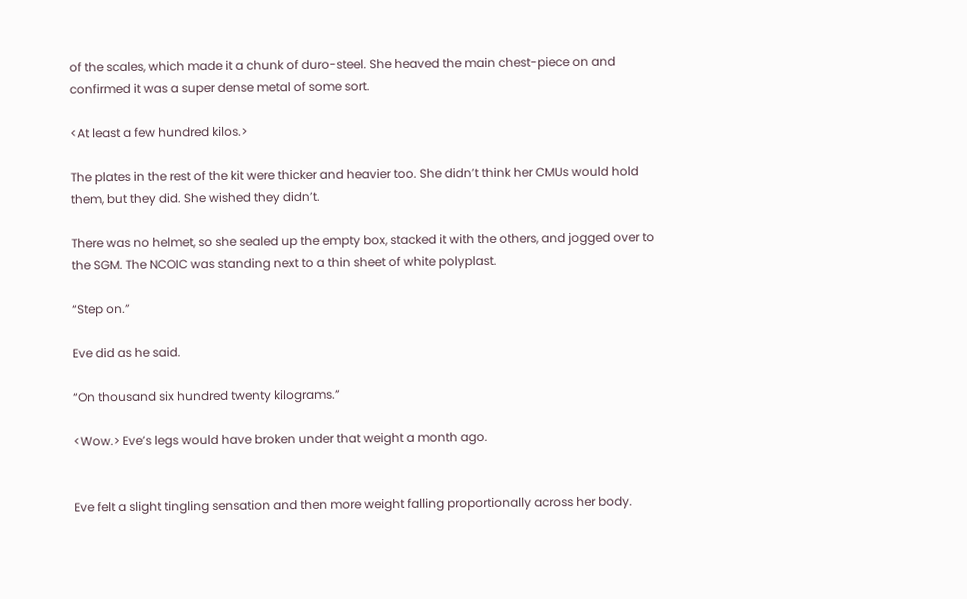of the scales, which made it a chunk of duro-steel. She heaved the main chest-piece on and confirmed it was a super dense metal of some sort.

<At least a few hundred kilos.>

The plates in the rest of the kit were thicker and heavier too. She didn’t think her CMUs would hold them, but they did. She wished they didn’t.

There was no helmet, so she sealed up the empty box, stacked it with the others, and jogged over to the SGM. The NCOIC was standing next to a thin sheet of white polyplast.

“Step on.”

Eve did as he said.

“On thousand six hundred twenty kilograms.”

<Wow.> Eve’s legs would have broken under that weight a month ago.


Eve felt a slight tingling sensation and then more weight falling proportionally across her body.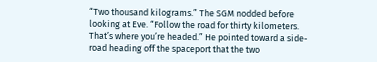“Two thousand kilograms.” The SGM nodded before looking at Eve. “Follow the road for thirty kilometers. That’s where you’re headed.” He pointed toward a side-road heading off the spaceport that the two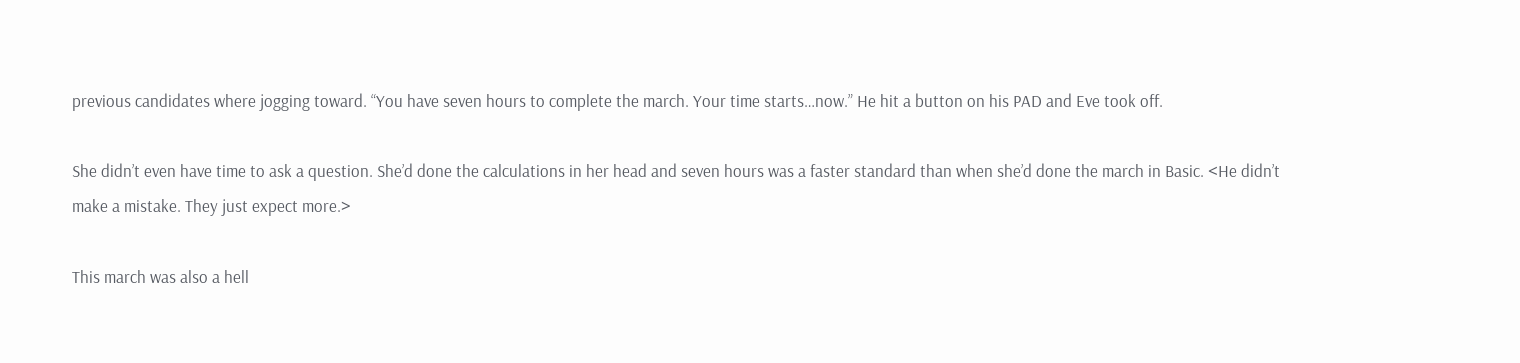previous candidates where jogging toward. “You have seven hours to complete the march. Your time starts…now.” He hit a button on his PAD and Eve took off.

She didn’t even have time to ask a question. She’d done the calculations in her head and seven hours was a faster standard than when she’d done the march in Basic. <He didn’t make a mistake. They just expect more.>

This march was also a hell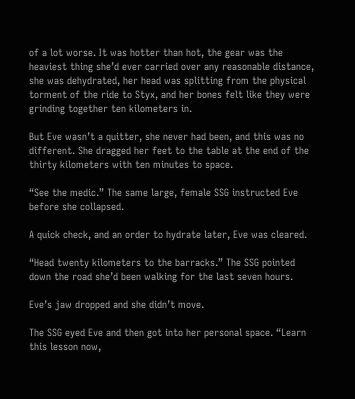of a lot worse. It was hotter than hot, the gear was the heaviest thing she’d ever carried over any reasonable distance, she was dehydrated, her head was splitting from the physical torment of the ride to Styx, and her bones felt like they were grinding together ten kilometers in.

But Eve wasn’t a quitter, she never had been, and this was no different. She dragged her feet to the table at the end of the thirty kilometers with ten minutes to space.

“See the medic.” The same large, female SSG instructed Eve before she collapsed.

A quick check, and an order to hydrate later, Eve was cleared.

“Head twenty kilometers to the barracks.” The SSG pointed down the road she’d been walking for the last seven hours.

Eve’s jaw dropped and she didn’t move.

The SSG eyed Eve and then got into her personal space. “Learn this lesson now,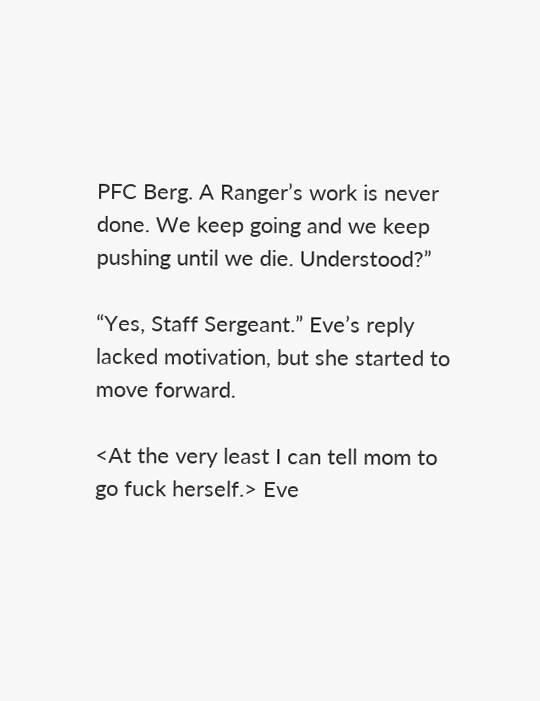PFC Berg. A Ranger’s work is never done. We keep going and we keep pushing until we die. Understood?”

“Yes, Staff Sergeant.” Eve’s reply lacked motivation, but she started to move forward.

<At the very least I can tell mom to go fuck herself.> Eve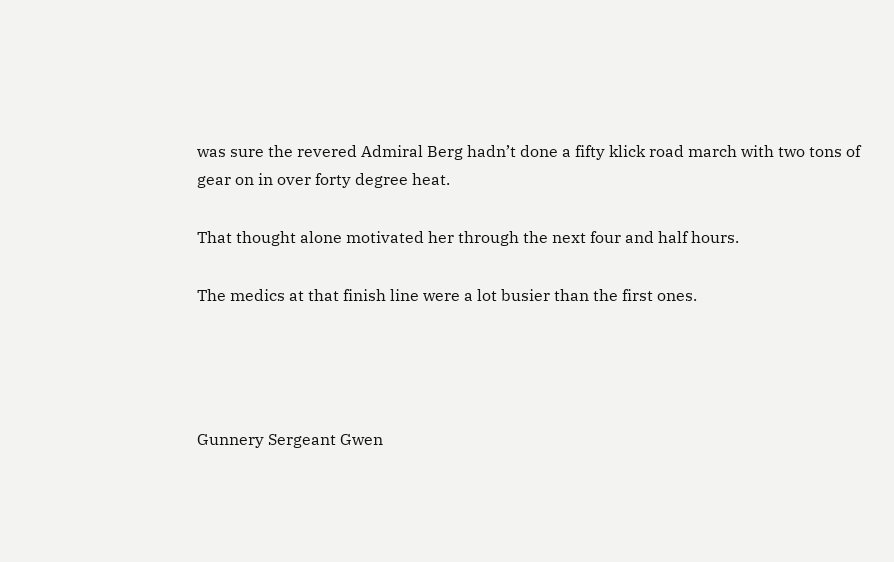was sure the revered Admiral Berg hadn’t done a fifty klick road march with two tons of gear on in over forty degree heat.

That thought alone motivated her through the next four and half hours.

The medics at that finish line were a lot busier than the first ones.




Gunnery Sergeant Gwen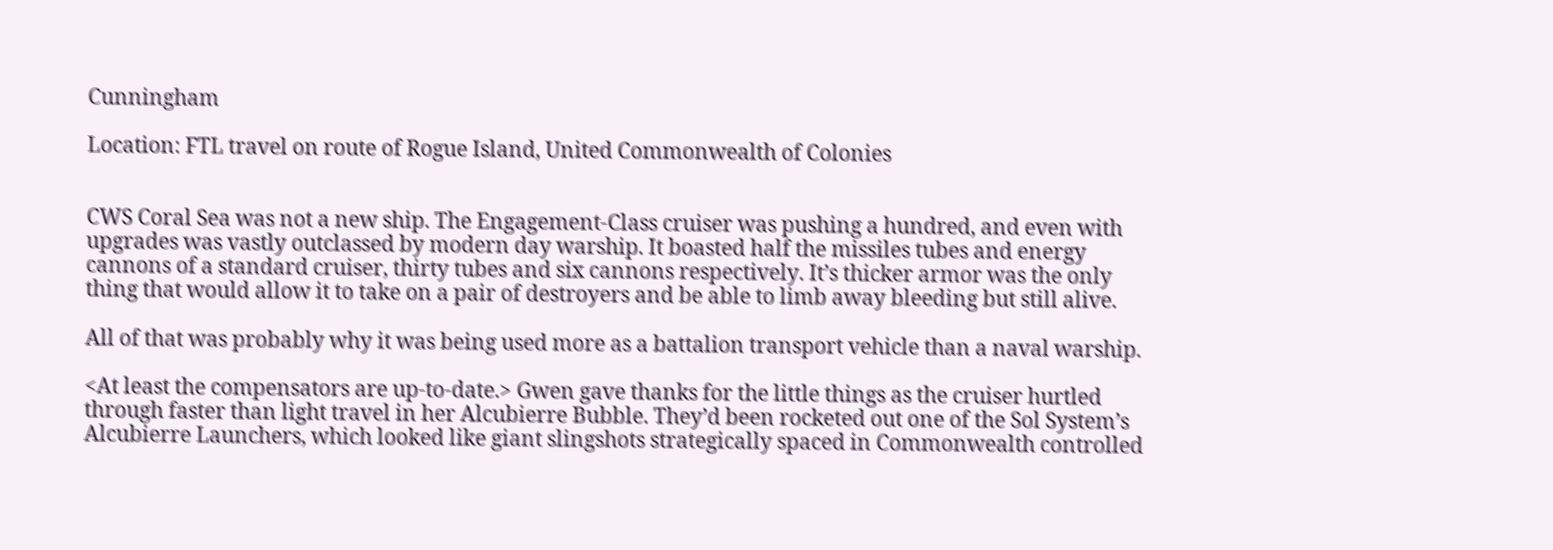Cunningham

Location: FTL travel on route of Rogue Island, United Commonwealth of Colonies


CWS Coral Sea was not a new ship. The Engagement-Class cruiser was pushing a hundred, and even with upgrades was vastly outclassed by modern day warship. It boasted half the missiles tubes and energy cannons of a standard cruiser, thirty tubes and six cannons respectively. It’s thicker armor was the only thing that would allow it to take on a pair of destroyers and be able to limb away bleeding but still alive.

All of that was probably why it was being used more as a battalion transport vehicle than a naval warship.

<At least the compensators are up-to-date.> Gwen gave thanks for the little things as the cruiser hurtled through faster than light travel in her Alcubierre Bubble. They’d been rocketed out one of the Sol System’s Alcubierre Launchers, which looked like giant slingshots strategically spaced in Commonwealth controlled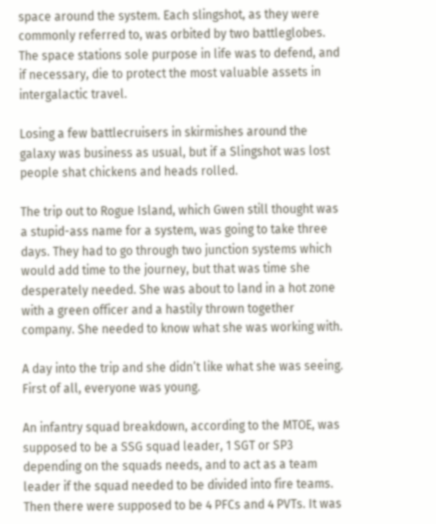space around the system. Each slingshot, as they were commonly referred to, was orbited by two battleglobes. The space stations sole purpose in life was to defend, and if necessary, die to protect the most valuable assets in intergalactic travel.

Losing a few battlecruisers in skirmishes around the galaxy was business as usual, but if a Slingshot was lost people shat chickens and heads rolled.

The trip out to Rogue Island, which Gwen still thought was a stupid-ass name for a system, was going to take three days. They had to go through two junction systems which would add time to the journey, but that was time she desperately needed. She was about to land in a hot zone with a green officer and a hastily thrown together company. She needed to know what she was working with.

A day into the trip and she didn’t like what she was seeing. First of all, everyone was young.

An infantry squad breakdown, according to the MTOE, was supposed to be a SSG squad leader, 1 SGT or SP3 depending on the squads needs, and to act as a team leader if the squad needed to be divided into fire teams. Then there were supposed to be 4 PFCs and 4 PVTs. It was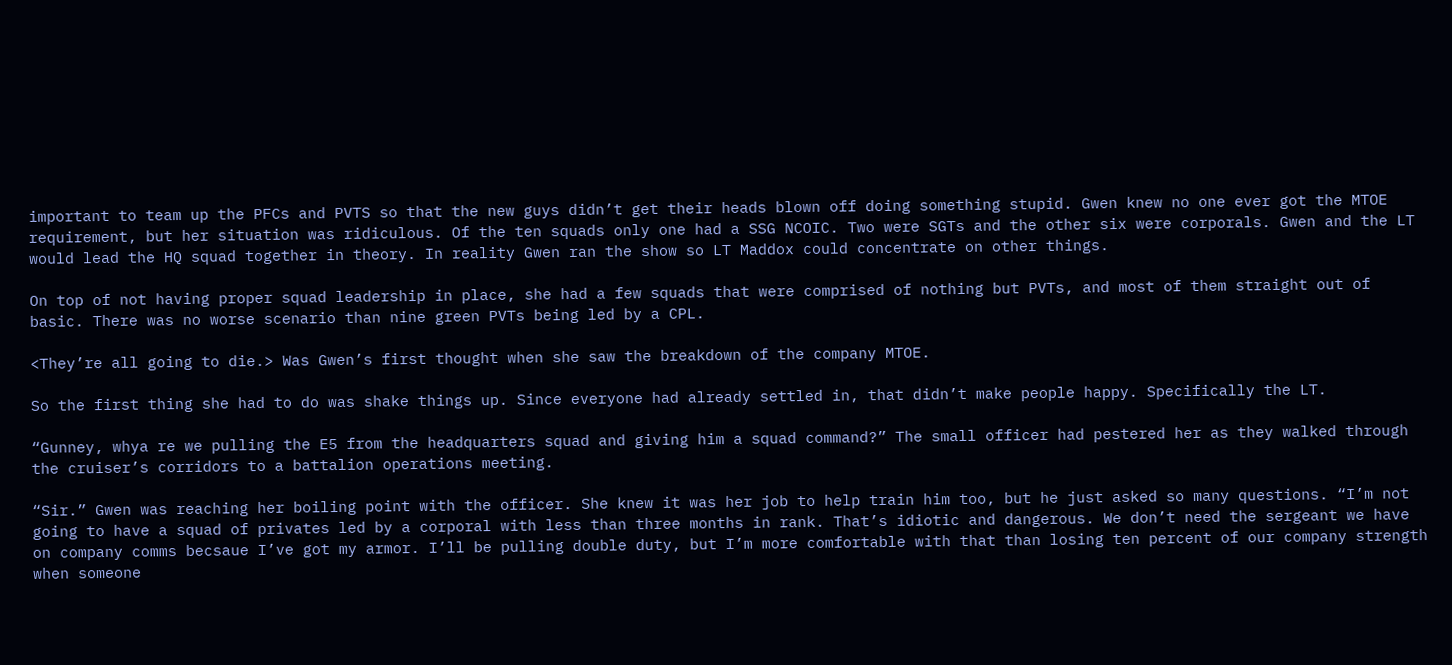important to team up the PFCs and PVTS so that the new guys didn’t get their heads blown off doing something stupid. Gwen knew no one ever got the MTOE requirement, but her situation was ridiculous. Of the ten squads only one had a SSG NCOIC. Two were SGTs and the other six were corporals. Gwen and the LT would lead the HQ squad together in theory. In reality Gwen ran the show so LT Maddox could concentrate on other things.

On top of not having proper squad leadership in place, she had a few squads that were comprised of nothing but PVTs, and most of them straight out of basic. There was no worse scenario than nine green PVTs being led by a CPL.

<They’re all going to die.> Was Gwen’s first thought when she saw the breakdown of the company MTOE.

So the first thing she had to do was shake things up. Since everyone had already settled in, that didn’t make people happy. Specifically the LT.

“Gunney, whya re we pulling the E5 from the headquarters squad and giving him a squad command?” The small officer had pestered her as they walked through the cruiser’s corridors to a battalion operations meeting.

“Sir.” Gwen was reaching her boiling point with the officer. She knew it was her job to help train him too, but he just asked so many questions. “I’m not going to have a squad of privates led by a corporal with less than three months in rank. That’s idiotic and dangerous. We don’t need the sergeant we have on company comms becsaue I’ve got my armor. I’ll be pulling double duty, but I’m more comfortable with that than losing ten percent of our company strength when someone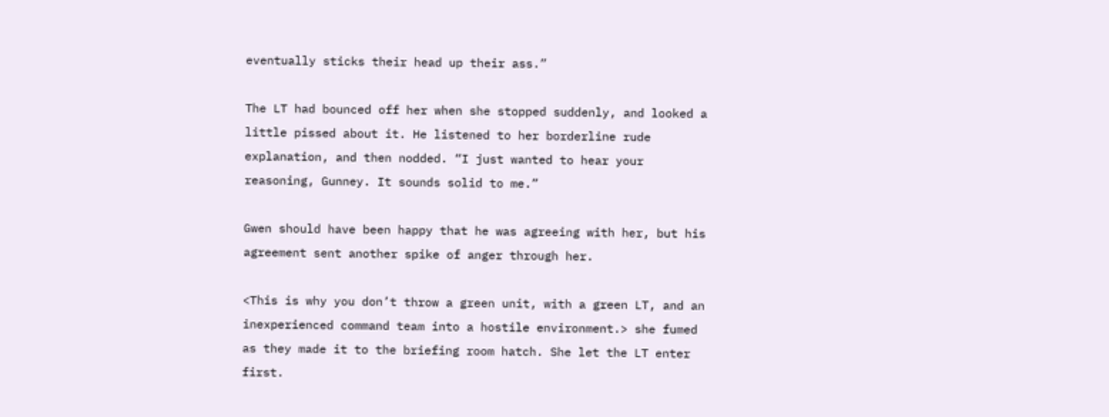eventually sticks their head up their ass.”

The LT had bounced off her when she stopped suddenly, and looked a little pissed about it. He listened to her borderline rude explanation, and then nodded. “I just wanted to hear your reasoning, Gunney. It sounds solid to me.”

Gwen should have been happy that he was agreeing with her, but his agreement sent another spike of anger through her.

<This is why you don’t throw a green unit, with a green LT, and an inexperienced command team into a hostile environment.> she fumed as they made it to the briefing room hatch. She let the LT enter first.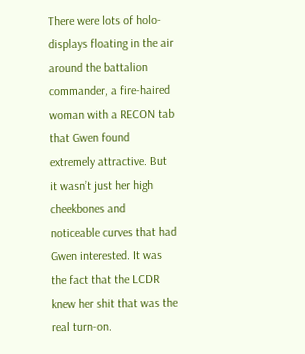There were lots of holo-displays floating in the air around the battalion commander, a fire-haired woman with a RECON tab that Gwen found extremely attractive. But it wasn’t just her high cheekbones and noticeable curves that had Gwen interested. It was the fact that the LCDR knew her shit that was the real turn-on.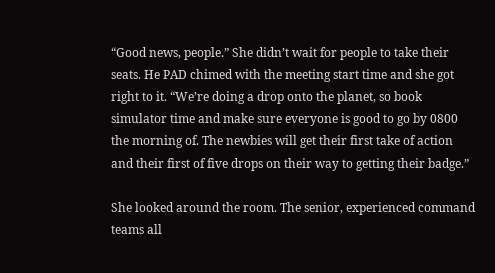“Good news, people.” She didn’t wait for people to take their seats. He PAD chimed with the meeting start time and she got right to it. “We’re doing a drop onto the planet, so book simulator time and make sure everyone is good to go by 0800 the morning of. The newbies will get their first take of action and their first of five drops on their way to getting their badge.”

She looked around the room. The senior, experienced command teams all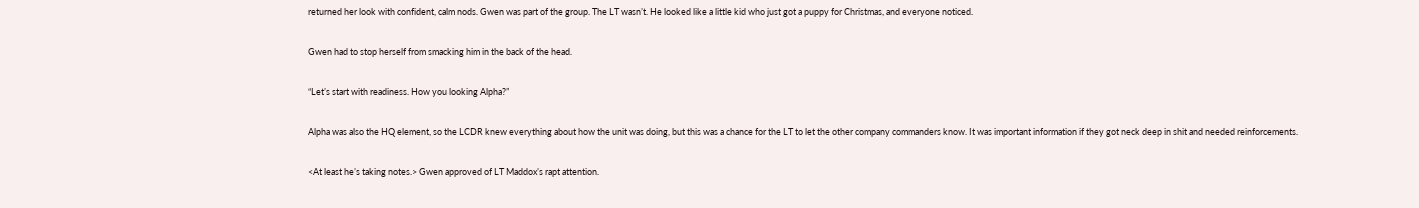returned her look with confident, calm nods. Gwen was part of the group. The LT wasn’t. He looked like a little kid who just got a puppy for Christmas, and everyone noticed.

Gwen had to stop herself from smacking him in the back of the head.

“Let’s start with readiness. How you looking Alpha?”

Alpha was also the HQ element, so the LCDR knew everything about how the unit was doing, but this was a chance for the LT to let the other company commanders know. It was important information if they got neck deep in shit and needed reinforcements.

<At least he’s taking notes.> Gwen approved of LT Maddox’s rapt attention.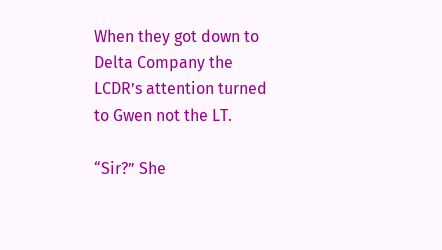When they got down to Delta Company the LCDR’s attention turned to Gwen not the LT.

“Sir?” She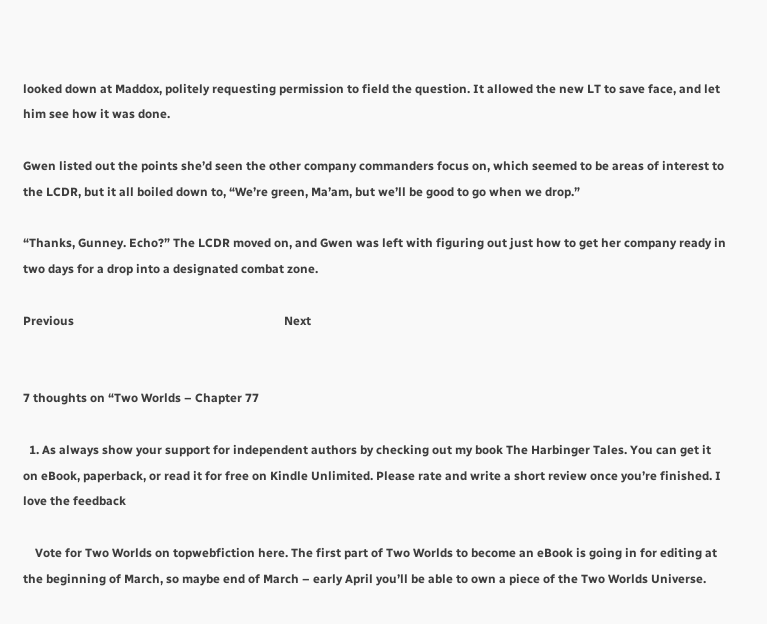looked down at Maddox, politely requesting permission to field the question. It allowed the new LT to save face, and let him see how it was done.

Gwen listed out the points she’d seen the other company commanders focus on, which seemed to be areas of interest to the LCDR, but it all boiled down to, “We’re green, Ma’am, but we’ll be good to go when we drop.”

“Thanks, Gunney. Echo?” The LCDR moved on, and Gwen was left with figuring out just how to get her company ready in two days for a drop into a designated combat zone.

Previous                                                                      Next


7 thoughts on “Two Worlds – Chapter 77

  1. As always show your support for independent authors by checking out my book The Harbinger Tales. You can get it on eBook, paperback, or read it for free on Kindle Unlimited. Please rate and write a short review once you’re finished. I love the feedback

    Vote for Two Worlds on topwebfiction here. The first part of Two Worlds to become an eBook is going in for editing at the beginning of March, so maybe end of March – early April you’ll be able to own a piece of the Two Worlds Universe.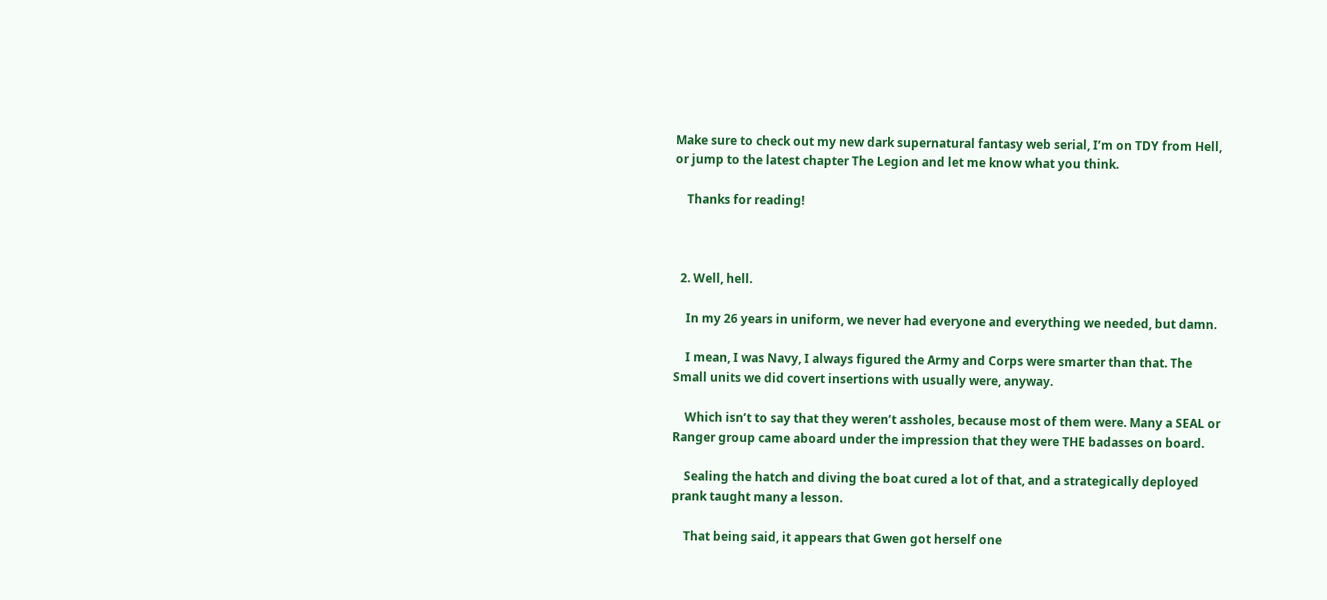Make sure to check out my new dark supernatural fantasy web serial, I’m on TDY from Hell, or jump to the latest chapter The Legion and let me know what you think.

    Thanks for reading!



  2. Well, hell.

    In my 26 years in uniform, we never had everyone and everything we needed, but damn.

    I mean, I was Navy, I always figured the Army and Corps were smarter than that. The Small units we did covert insertions with usually were, anyway.

    Which isn’t to say that they weren’t assholes, because most of them were. Many a SEAL or Ranger group came aboard under the impression that they were THE badasses on board.

    Sealing the hatch and diving the boat cured a lot of that, and a strategically deployed prank taught many a lesson.

    That being said, it appears that Gwen got herself one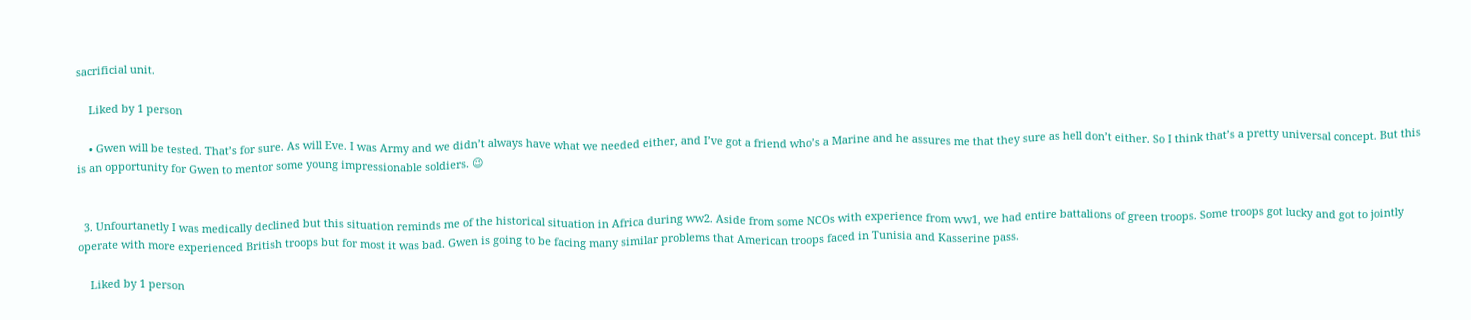sacrificial unit.

    Liked by 1 person

    • Gwen will be tested. That’s for sure. As will Eve. I was Army and we didn’t always have what we needed either, and I’ve got a friend who’s a Marine and he assures me that they sure as hell don’t either. So I think that’s a pretty universal concept. But this is an opportunity for Gwen to mentor some young impressionable soldiers. 😉


  3. Unfourtanetly I was medically declined but this situation reminds me of the historical situation in Africa during ww2. Aside from some NCOs with experience from ww1, we had entire battalions of green troops. Some troops got lucky and got to jointly operate with more experienced British troops but for most it was bad. Gwen is going to be facing many similar problems that American troops faced in Tunisia and Kasserine pass.

    Liked by 1 person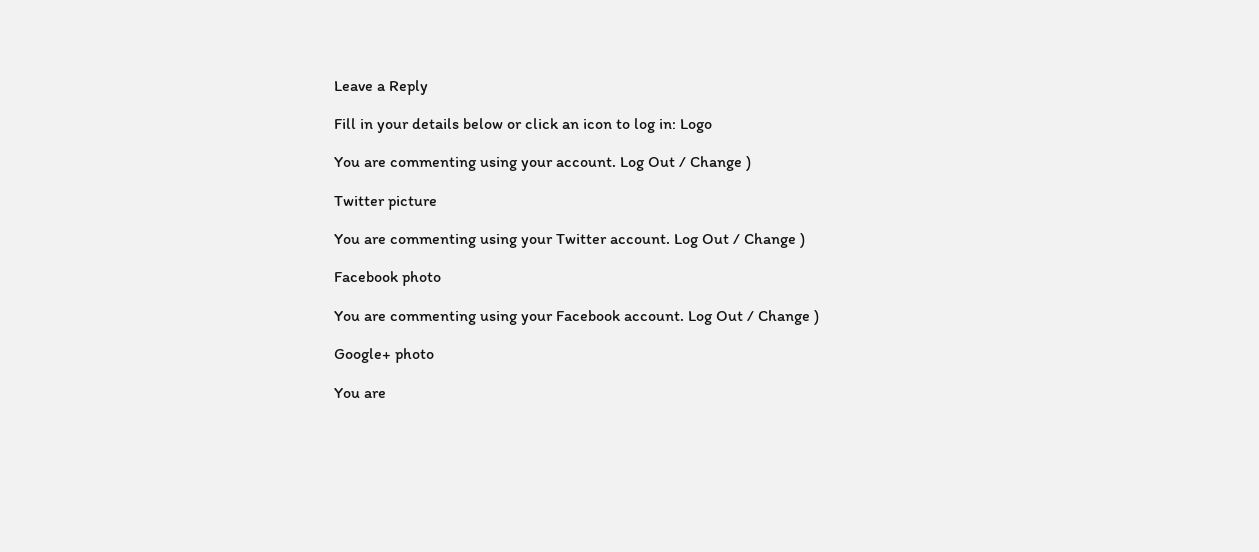Leave a Reply

Fill in your details below or click an icon to log in: Logo

You are commenting using your account. Log Out / Change )

Twitter picture

You are commenting using your Twitter account. Log Out / Change )

Facebook photo

You are commenting using your Facebook account. Log Out / Change )

Google+ photo

You are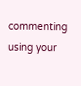commenting using your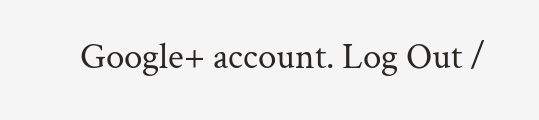Google+ account. Log Out /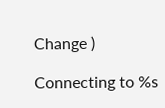Change )

Connecting to %s